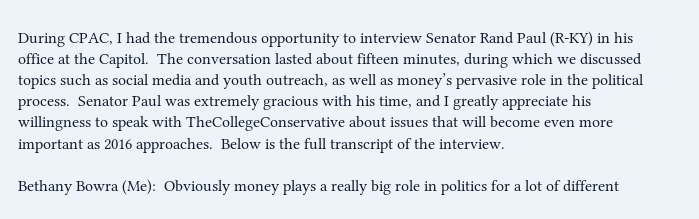During CPAC, I had the tremendous opportunity to interview Senator Rand Paul (R-KY) in his office at the Capitol.  The conversation lasted about fifteen minutes, during which we discussed topics such as social media and youth outreach, as well as money’s pervasive role in the political process.  Senator Paul was extremely gracious with his time, and I greatly appreciate his willingness to speak with TheCollegeConservative about issues that will become even more important as 2016 approaches.  Below is the full transcript of the interview.

Bethany Bowra (Me):  Obviously money plays a really big role in politics for a lot of different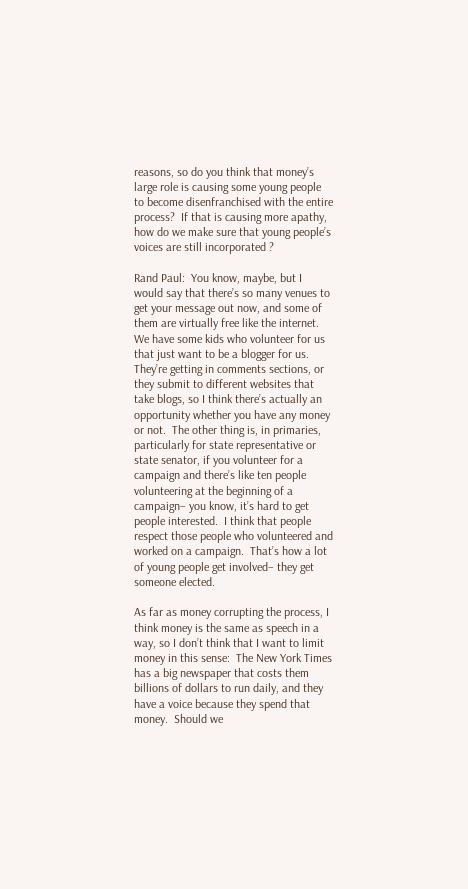reasons, so do you think that money’s large role is causing some young people to become disenfranchised with the entire process?  If that is causing more apathy, how do we make sure that young people’s voices are still incorporated ?

Rand Paul:  You know, maybe, but I would say that there’s so many venues to get your message out now, and some of them are virtually free like the internet.  We have some kids who volunteer for us that just want to be a blogger for us.  They’re getting in comments sections, or they submit to different websites that take blogs, so I think there’s actually an opportunity whether you have any money or not.  The other thing is, in primaries, particularly for state representative or state senator, if you volunteer for a campaign and there’s like ten people volunteering at the beginning of a campaign– you know, it’s hard to get people interested.  I think that people respect those people who volunteered and worked on a campaign.  That’s how a lot of young people get involved– they get someone elected.

As far as money corrupting the process, I think money is the same as speech in a way, so I don’t think that I want to limit money in this sense:  The New York Times has a big newspaper that costs them billions of dollars to run daily, and they have a voice because they spend that money.  Should we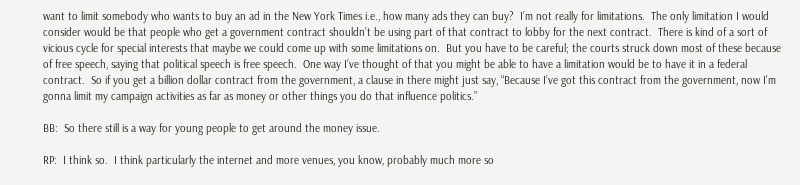want to limit somebody who wants to buy an ad in the New York Times i.e., how many ads they can buy?  I’m not really for limitations.  The only limitation I would consider would be that people who get a government contract shouldn’t be using part of that contract to lobby for the next contract.  There is kind of a sort of vicious cycle for special interests that maybe we could come up with some limitations on.  But you have to be careful; the courts struck down most of these because of free speech, saying that political speech is free speech.  One way I’ve thought of that you might be able to have a limitation would be to have it in a federal contract.  So if you get a billion dollar contract from the government, a clause in there might just say, “Because I’ve got this contract from the government, now I’m gonna limit my campaign activities as far as money or other things you do that influence politics.”

BB:  So there still is a way for young people to get around the money issue.

RP:  I think so.  I think particularly the internet and more venues, you know, probably much more so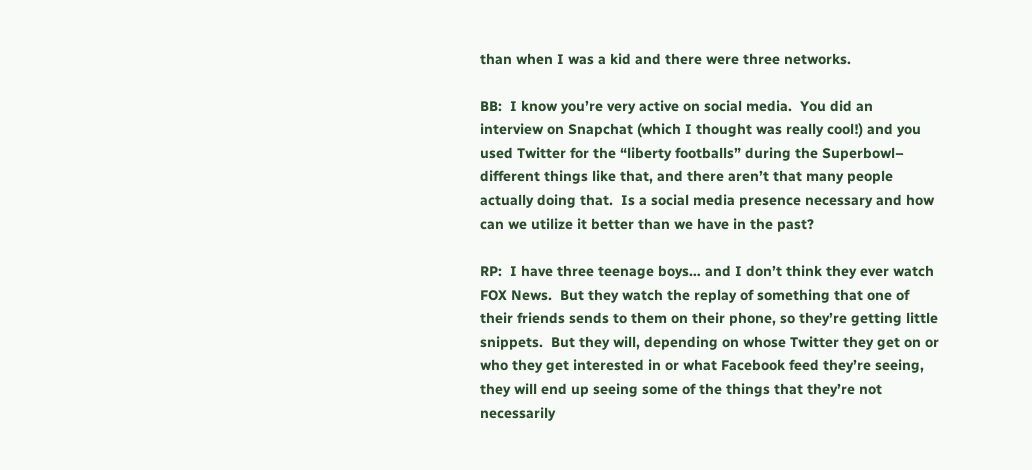than when I was a kid and there were three networks.

BB:  I know you’re very active on social media.  You did an interview on Snapchat (which I thought was really cool!) and you used Twitter for the “liberty footballs” during the Superbowl– different things like that, and there aren’t that many people actually doing that.  Is a social media presence necessary and how can we utilize it better than we have in the past?

RP:  I have three teenage boys… and I don’t think they ever watch FOX News.  But they watch the replay of something that one of their friends sends to them on their phone, so they’re getting little snippets.  But they will, depending on whose Twitter they get on or who they get interested in or what Facebook feed they’re seeing, they will end up seeing some of the things that they’re not necessarily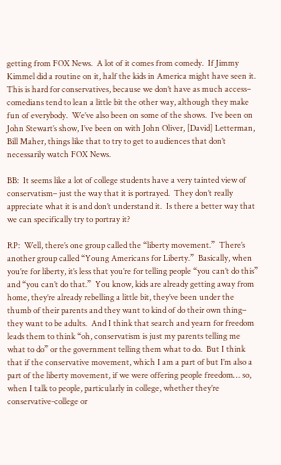getting from FOX News.  A lot of it comes from comedy.  If Jimmy Kimmel did a routine on it, half the kids in America might have seen it.  This is hard for conservatives, because we don’t have as much access– comedians tend to lean a little bit the other way, although they make fun of everybody.  We’ve also been on some of the shows.  I’ve been on John Stewart’s show, I’ve been on with John Oliver, [David] Letterman, Bill Maher, things like that to try to get to audiences that don’t necessarily watch FOX News.

BB:  It seems like a lot of college students have a very tainted view of conservatism– just the way that it is portrayed.  They don’t really appreciate what it is and don’t understand it.  Is there a better way that we can specifically try to portray it?

RP:  Well, there’s one group called the “liberty movement.”  There’s another group called “Young Americans for Liberty.”  Basically, when you’re for liberty, it’s less that you’re for telling people “you can’t do this” and “you can’t do that.”  You know, kids are already getting away from home, they’re already rebelling a little bit, they’ve been under the thumb of their parents and they want to kind of do their own thing– they want to be adults.  And I think that search and yearn for freedom leads them to think “oh, conservatism is just my parents telling me what to do” or the government telling them what to do.  But I think that if the conservative movement, which I am a part of but I’m also a part of the liberty movement, if we were offering people freedom… so, when I talk to people, particularly in college, whether they’re conservative-college or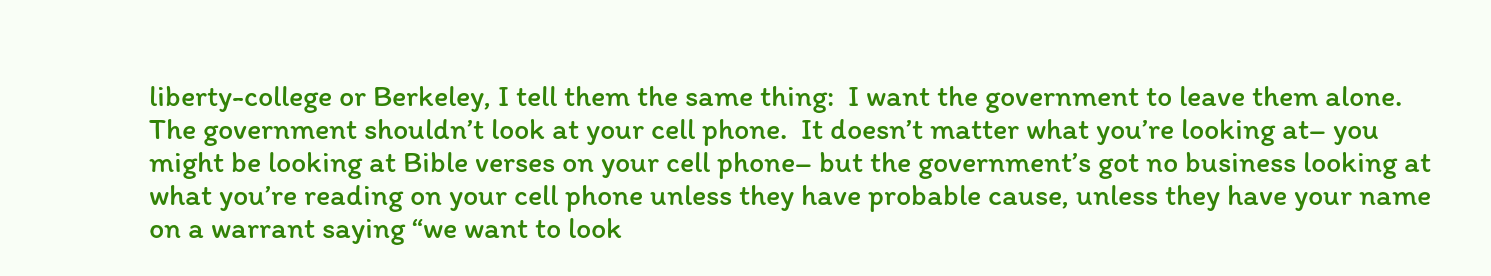liberty-college or Berkeley, I tell them the same thing:  I want the government to leave them alone.  The government shouldn’t look at your cell phone.  It doesn’t matter what you’re looking at– you might be looking at Bible verses on your cell phone– but the government’s got no business looking at what you’re reading on your cell phone unless they have probable cause, unless they have your name on a warrant saying “we want to look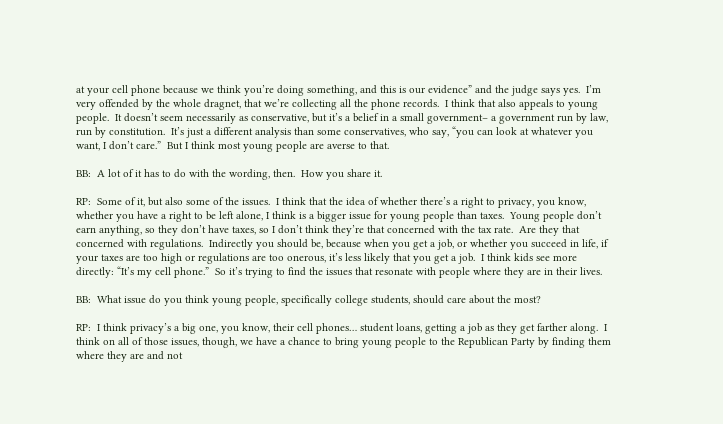at your cell phone because we think you’re doing something, and this is our evidence” and the judge says yes.  I’m very offended by the whole dragnet, that we’re collecting all the phone records.  I think that also appeals to young people.  It doesn’t seem necessarily as conservative, but it’s a belief in a small government– a government run by law, run by constitution.  It’s just a different analysis than some conservatives, who say, “you can look at whatever you want, I don’t care.”  But I think most young people are averse to that.

BB:  A lot of it has to do with the wording, then.  How you share it.

RP:  Some of it, but also some of the issues.  I think that the idea of whether there’s a right to privacy, you know, whether you have a right to be left alone, I think is a bigger issue for young people than taxes.  Young people don’t earn anything, so they don’t have taxes, so I don’t think they’re that concerned with the tax rate.  Are they that concerned with regulations.  Indirectly you should be, because when you get a job, or whether you succeed in life, if your taxes are too high or regulations are too onerous, it’s less likely that you get a job.  I think kids see more directly: “It’s my cell phone.”  So it’s trying to find the issues that resonate with people where they are in their lives.

BB:  What issue do you think young people, specifically college students, should care about the most?

RP:  I think privacy’s a big one, you know, their cell phones… student loans, getting a job as they get farther along.  I think on all of those issues, though, we have a chance to bring young people to the Republican Party by finding them where they are and not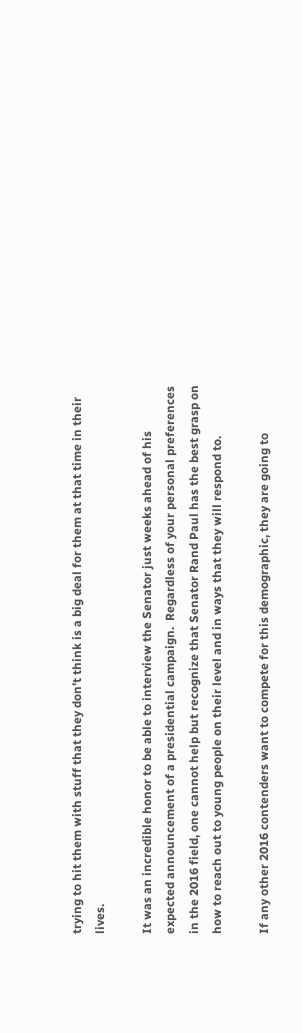trying to hit them with stuff that they don’t think is a big deal for them at that time in their lives.

It was an incredible honor to be able to interview the Senator just weeks ahead of his expected announcement of a presidential campaign.  Regardless of your personal preferences in the 2016 field, one cannot help but recognize that Senator Rand Paul has the best grasp on how to reach out to young people on their level and in ways that they will respond to.

If any other 2016 contenders want to compete for this demographic, they are going to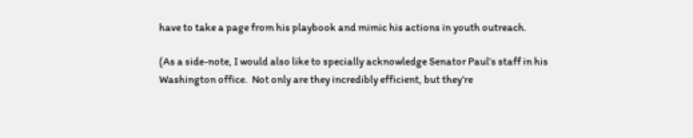have to take a page from his playbook and mimic his actions in youth outreach.

(As a side-note, I would also like to specially acknowledge Senator Paul’s staff in his Washington office.  Not only are they incredibly efficient, but they’re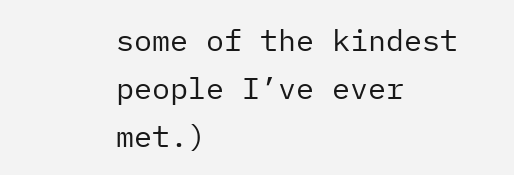some of the kindest people I’ve ever met.)